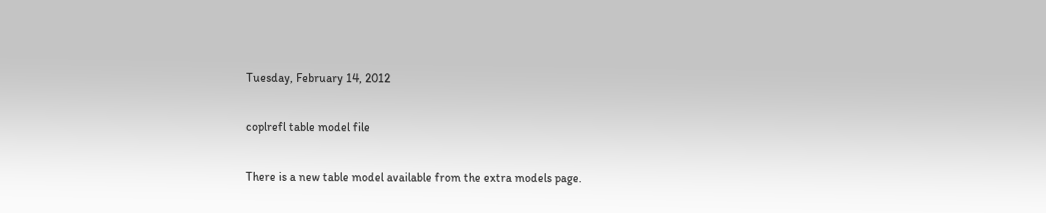Tuesday, February 14, 2012

coplrefl table model file

There is a new table model available from the extra models page.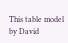This table model by David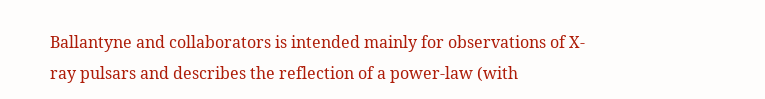Ballantyne and collaborators is intended mainly for observations of X-ray pulsars and describes the reflection of a power-law (with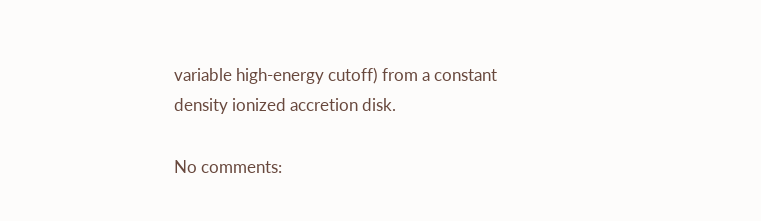variable high-energy cutoff) from a constant density ionized accretion disk.

No comments: